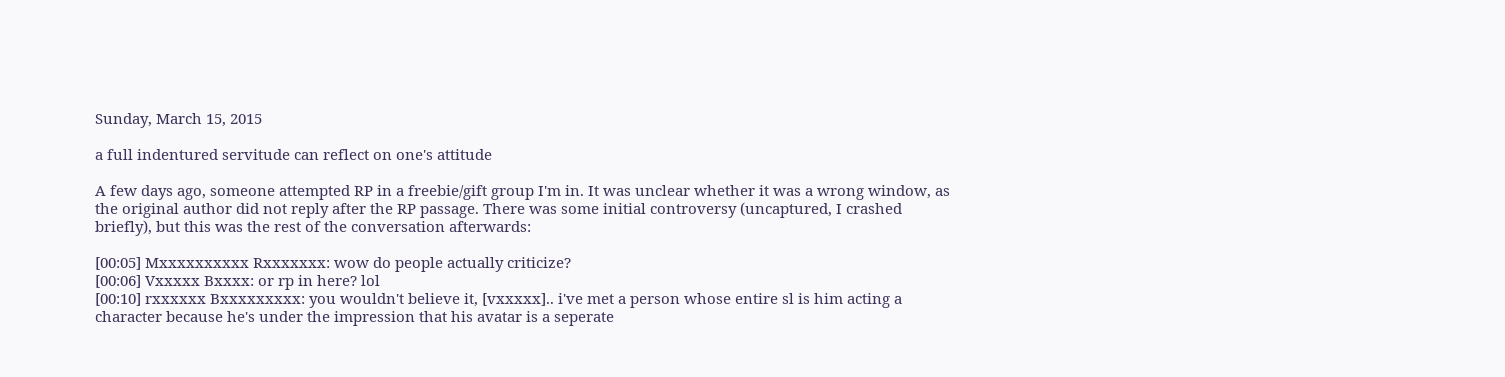Sunday, March 15, 2015

a full indentured servitude can reflect on one's attitude

A few days ago, someone attempted RP in a freebie/gift group I'm in. It was unclear whether it was a wrong window, as the original author did not reply after the RP passage. There was some initial controversy (uncaptured, I crashed briefly), but this was the rest of the conversation afterwards:

[00:05] Mxxxxxxxxxx Rxxxxxxx: wow do people actually criticize?
[00:06] Vxxxxx Bxxxx: or rp in here? lol
[00:10] rxxxxxx Bxxxxxxxxx: you wouldn't believe it, [vxxxxx].. i've met a person whose entire sl is him acting a character because he's under the impression that his avatar is a seperate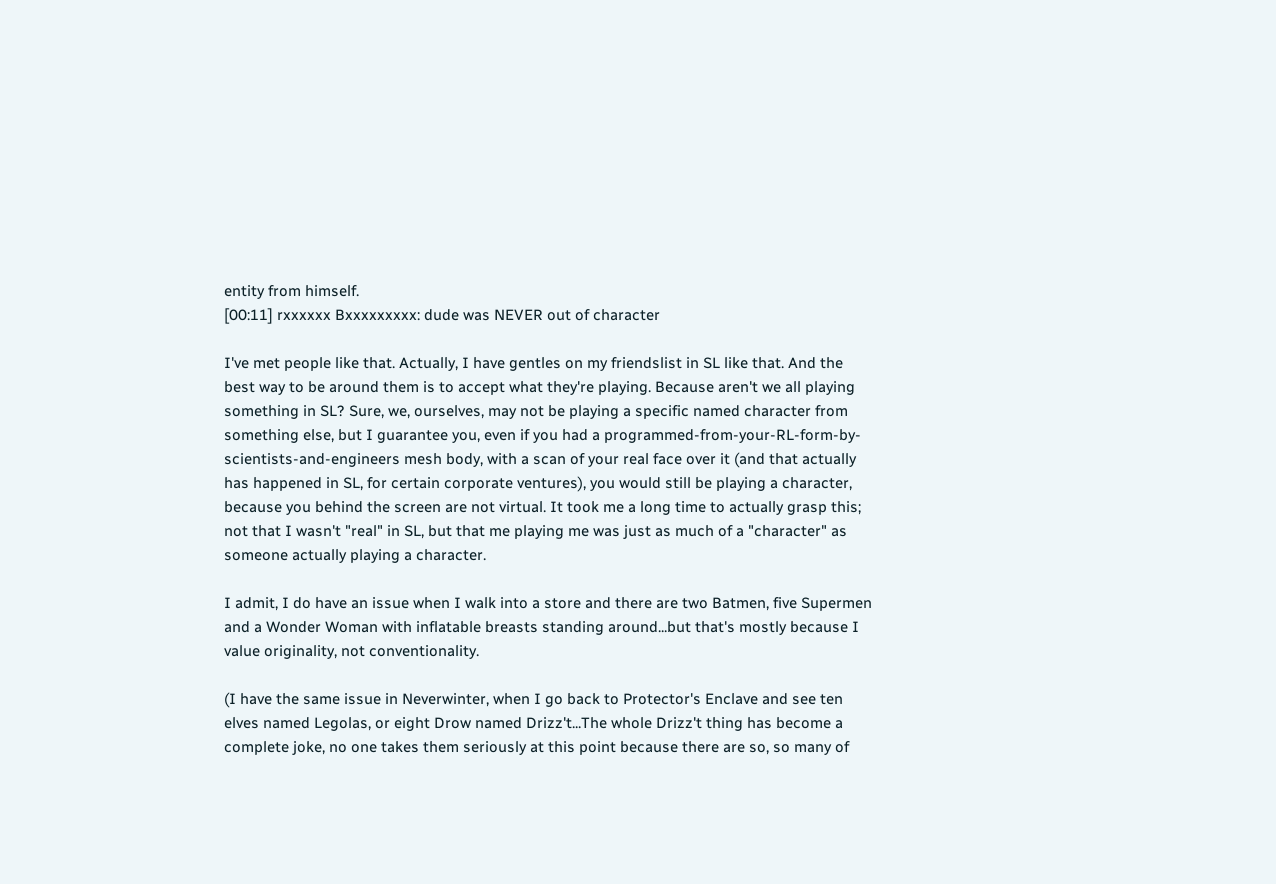entity from himself.
[00:11] rxxxxxx Bxxxxxxxxx: dude was NEVER out of character

I've met people like that. Actually, I have gentles on my friendslist in SL like that. And the best way to be around them is to accept what they're playing. Because aren't we all playing something in SL? Sure, we, ourselves, may not be playing a specific named character from something else, but I guarantee you, even if you had a programmed-from-your-RL-form-by-scientists-and-engineers mesh body, with a scan of your real face over it (and that actually has happened in SL, for certain corporate ventures), you would still be playing a character, because you behind the screen are not virtual. It took me a long time to actually grasp this; not that I wasn't "real" in SL, but that me playing me was just as much of a "character" as someone actually playing a character.

I admit, I do have an issue when I walk into a store and there are two Batmen, five Supermen and a Wonder Woman with inflatable breasts standing around...but that's mostly because I value originality, not conventionality.

(I have the same issue in Neverwinter, when I go back to Protector's Enclave and see ten elves named Legolas, or eight Drow named Drizz't...The whole Drizz't thing has become a complete joke, no one takes them seriously at this point because there are so, so many of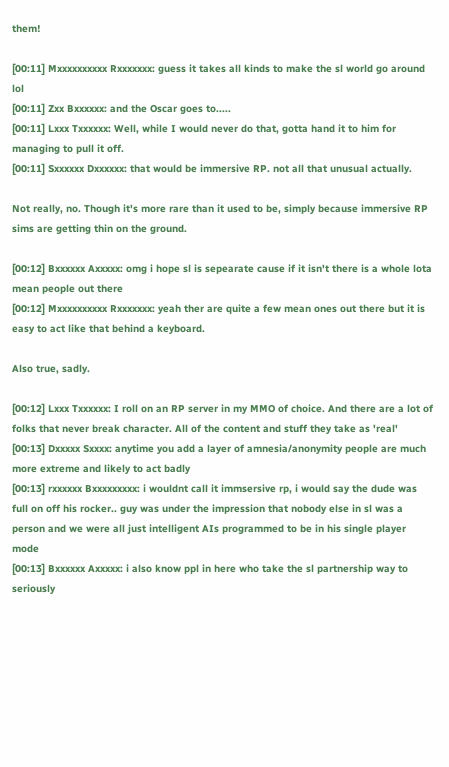them!

[00:11] Mxxxxxxxxxx Rxxxxxxx: guess it takes all kinds to make the sl world go around lol
[00:11] Zxx Bxxxxxx: and the Oscar goes to.....
[00:11] Lxxx Txxxxxx: Well, while I would never do that, gotta hand it to him for managing to pull it off.
[00:11] Sxxxxxx Dxxxxxx: that would be immersive RP. not all that unusual actually.

Not really, no. Though it's more rare than it used to be, simply because immersive RP sims are getting thin on the ground.

[00:12] Bxxxxxx Axxxxx: omg i hope sl is sepearate cause if it isn't there is a whole lota mean people out there
[00:12] Mxxxxxxxxxx Rxxxxxxx: yeah ther are quite a few mean ones out there but it is easy to act like that behind a keyboard.

Also true, sadly.

[00:12] Lxxx Txxxxxx: I roll on an RP server in my MMO of choice. And there are a lot of folks that never break character. All of the content and stuff they take as 'real'
[00:13] Dxxxxx Sxxxx: anytime you add a layer of amnesia/anonymity people are much more extreme and likely to act badly
[00:13] rxxxxxx Bxxxxxxxxx: i wouldnt call it immsersive rp, i would say the dude was full on off his rocker.. guy was under the impression that nobody else in sl was a person and we were all just intelligent AIs programmed to be in his single player mode
[00:13] Bxxxxxx Axxxxx: i also know ppl in here who take the sl partnership way to seriously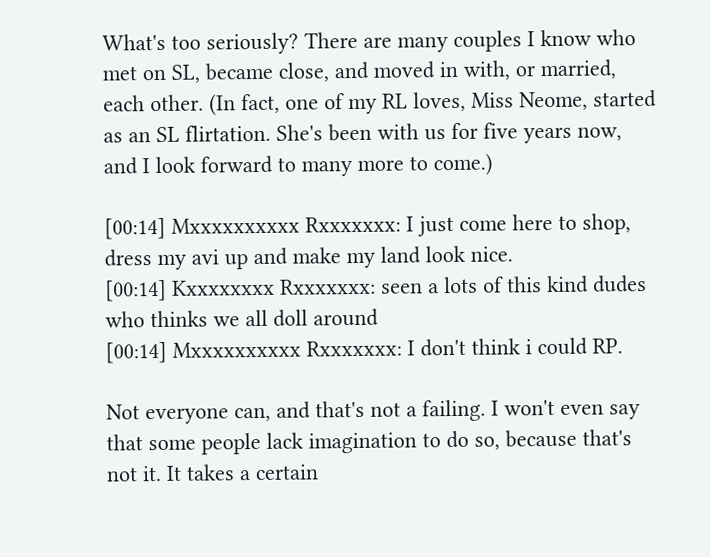What's too seriously? There are many couples I know who met on SL, became close, and moved in with, or married, each other. (In fact, one of my RL loves, Miss Neome, started as an SL flirtation. She's been with us for five years now, and I look forward to many more to come.)

[00:14] Mxxxxxxxxxx Rxxxxxxx: I just come here to shop, dress my avi up and make my land look nice.
[00:14] Kxxxxxxxx Rxxxxxxx: seen a lots of this kind dudes who thinks we all doll around
[00:14] Mxxxxxxxxxx Rxxxxxxx: I don't think i could RP.

Not everyone can, and that's not a failing. I won't even say that some people lack imagination to do so, because that's not it. It takes a certain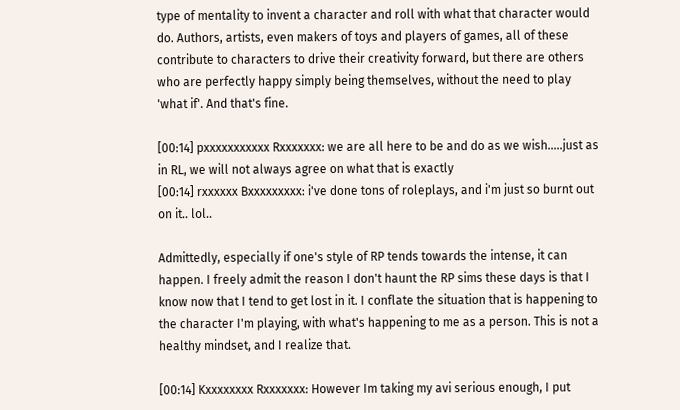type of mentality to invent a character and roll with what that character would do. Authors, artists, even makers of toys and players of games, all of these contribute to characters to drive their creativity forward, but there are others who are perfectly happy simply being themselves, without the need to play 'what if'. And that's fine.

[00:14] pxxxxxxxxxxx Rxxxxxxx: we are all here to be and do as we wish.....just as in RL, we will not always agree on what that is exactly
[00:14] rxxxxxx Bxxxxxxxxx: i've done tons of roleplays, and i'm just so burnt out on it.. lol..

Admittedly, especially if one's style of RP tends towards the intense, it can happen. I freely admit the reason I don't haunt the RP sims these days is that I know now that I tend to get lost in it. I conflate the situation that is happening to the character I'm playing, with what's happening to me as a person. This is not a healthy mindset, and I realize that.

[00:14] Kxxxxxxxx Rxxxxxxx: However Im taking my avi serious enough, I put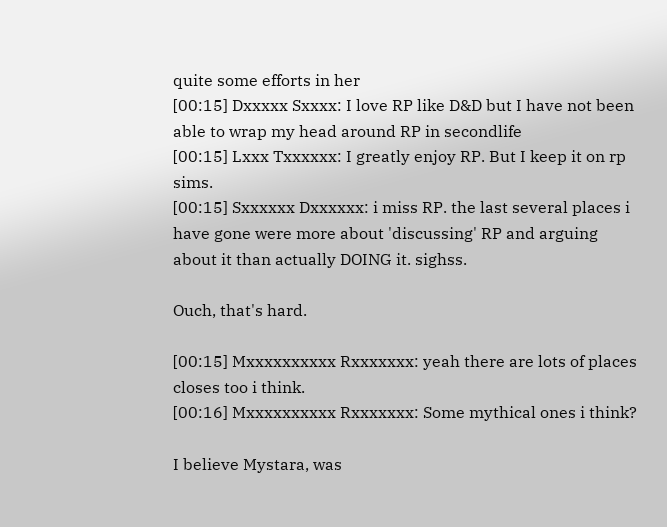quite some efforts in her
[00:15] Dxxxxx Sxxxx: I love RP like D&D but I have not been able to wrap my head around RP in secondlife
[00:15] Lxxx Txxxxxx: I greatly enjoy RP. But I keep it on rp sims.
[00:15] Sxxxxxx Dxxxxxx: i miss RP. the last several places i have gone were more about 'discussing' RP and arguing about it than actually DOING it. sighss.

Ouch, that's hard.

[00:15] Mxxxxxxxxxx Rxxxxxxx: yeah there are lots of places closes too i think.
[00:16] Mxxxxxxxxxx Rxxxxxxx: Some mythical ones i think?

I believe Mystara, was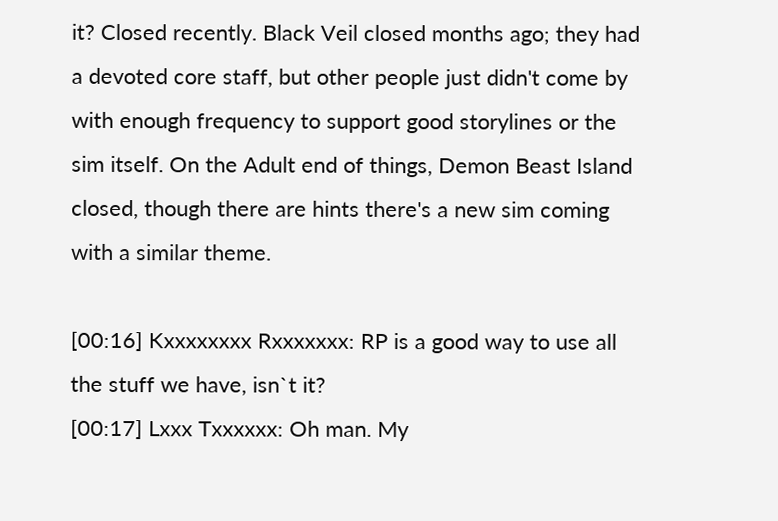it? Closed recently. Black Veil closed months ago; they had a devoted core staff, but other people just didn't come by with enough frequency to support good storylines or the sim itself. On the Adult end of things, Demon Beast Island closed, though there are hints there's a new sim coming with a similar theme.

[00:16] Kxxxxxxxx Rxxxxxxx: RP is a good way to use all the stuff we have, isn`t it?
[00:17] Lxxx Txxxxxx: Oh man. My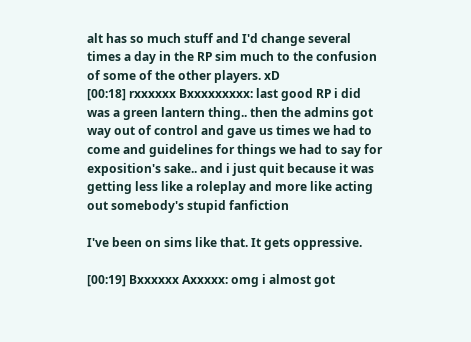alt has so much stuff and I'd change several times a day in the RP sim much to the confusion of some of the other players. xD
[00:18] rxxxxxx Bxxxxxxxxx: last good RP i did was a green lantern thing.. then the admins got way out of control and gave us times we had to come and guidelines for things we had to say for exposition's sake.. and i just quit because it was getting less like a roleplay and more like acting out somebody's stupid fanfiction

I've been on sims like that. It gets oppressive.

[00:19] Bxxxxxx Axxxxx: omg i almost got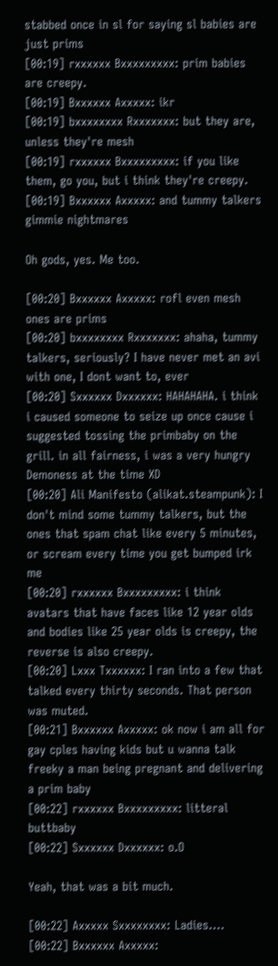stabbed once in sl for saying sl babies are just prims
[00:19] rxxxxxx Bxxxxxxxxx: prim babies are creepy.
[00:19] Bxxxxxx Axxxxx: ikr
[00:19] bxxxxxxxx Rxxxxxxx: but they are, unless they're mesh
[00:19] rxxxxxx Bxxxxxxxxx: if you like them, go you, but i think they're creepy.
[00:19] Bxxxxxx Axxxxx: and tummy talkers gimmie nightmares

Oh gods, yes. Me too.

[00:20] Bxxxxxx Axxxxx: rofl even mesh ones are prims
[00:20] bxxxxxxxx Rxxxxxxx: ahaha, tummy talkers, seriously? I have never met an avi with one, I dont want to, ever
[00:20] Sxxxxxx Dxxxxxx: HAHAHAHA. i think i caused someone to seize up once cause i suggested tossing the primbaby on the grill. in all fairness, i was a very hungry Demoness at the time XD
[00:20] Ali Manifesto (alikat.steampunk): I don't mind some tummy talkers, but the ones that spam chat like every 5 minutes, or scream every time you get bumped irk me
[00:20] rxxxxxx Bxxxxxxxxx: i think avatars that have faces like 12 year olds and bodies like 25 year olds is creepy, the reverse is also creepy.
[00:20] Lxxx Txxxxxx: I ran into a few that talked every thirty seconds. That person was muted.
[00:21] Bxxxxxx Axxxxx: ok now i am all for gay cples having kids but u wanna talk freeky a man being pregnant and delivering a prim baby
[00:22] rxxxxxx Bxxxxxxxxx: litteral buttbaby
[00:22] Sxxxxxx Dxxxxxx: o.O

Yeah, that was a bit much.

[00:22] Axxxxx Sxxxxxxxx: Ladies....
[00:22] Bxxxxxx Axxxxx: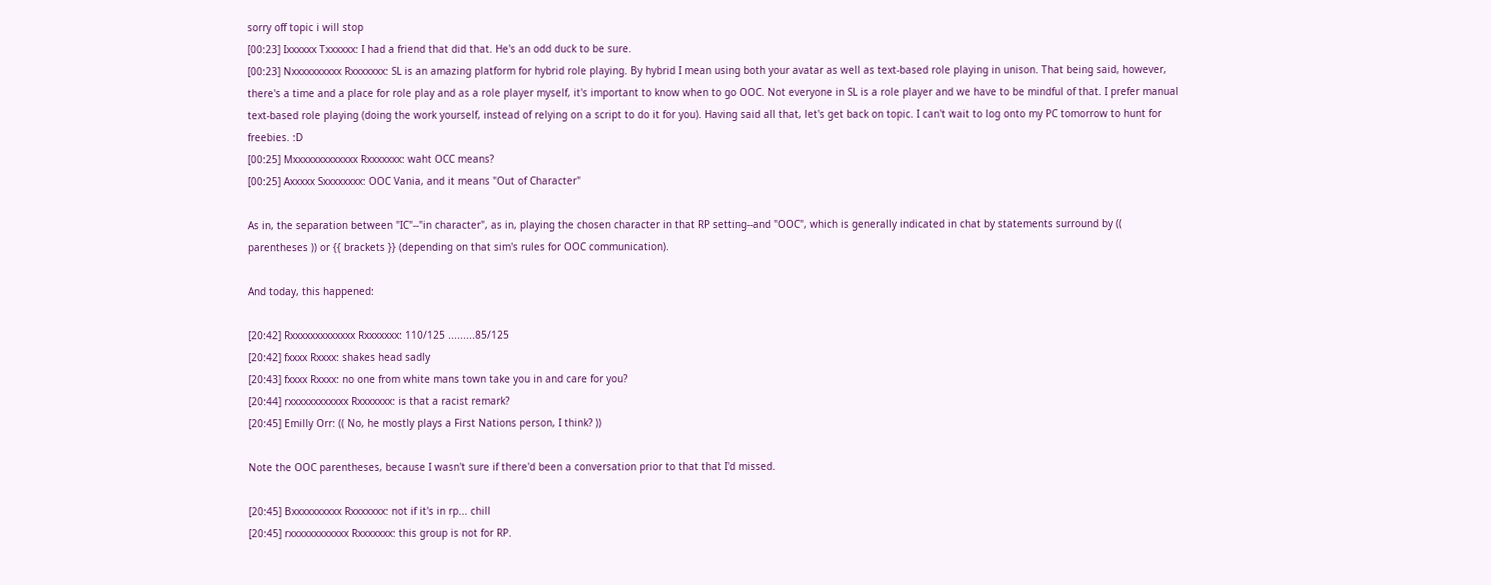sorry off topic i will stop
[00:23] Ixxxxxx Txxxxxx: I had a friend that did that. He's an odd duck to be sure.
[00:23] Nxxxxxxxxxx Rxxxxxxx: SL is an amazing platform for hybrid role playing. By hybrid I mean using both your avatar as well as text-based role playing in unison. That being said, however, there's a time and a place for role play and as a role player myself, it's important to know when to go OOC. Not everyone in SL is a role player and we have to be mindful of that. I prefer manual text-based role playing (doing the work yourself, instead of relying on a script to do it for you). Having said all that, let's get back on topic. I can't wait to log onto my PC tomorrow to hunt for freebies. :D
[00:25] Mxxxxxxxxxxxxx Rxxxxxxx: waht OCC means?
[00:25] Axxxxx Sxxxxxxxx: OOC Vania, and it means "Out of Character"

As in, the separation between "IC"--"in character", as in, playing the chosen character in that RP setting--and "OOC", which is generally indicated in chat by statements surround by (( parentheses )) or {{ brackets }} (depending on that sim's rules for OOC communication).

And today, this happened:

[20:42] Rxxxxxxxxxxxxx Rxxxxxxx: 110/125 .........85/125
[20:42] fxxxx Rxxxx: shakes head sadly
[20:43] fxxxx Rxxxx: no one from white mans town take you in and care for you?
[20:44] rxxxxxxxxxxxx Rxxxxxxx: is that a racist remark?
[20:45] Emilly Orr: (( No, he mostly plays a First Nations person, I think? ))

Note the OOC parentheses, because I wasn't sure if there'd been a conversation prior to that that I'd missed.

[20:45] Bxxxxxxxxxx Rxxxxxxx: not if it's in rp... chill
[20:45] rxxxxxxxxxxxx Rxxxxxxx: this group is not for RP.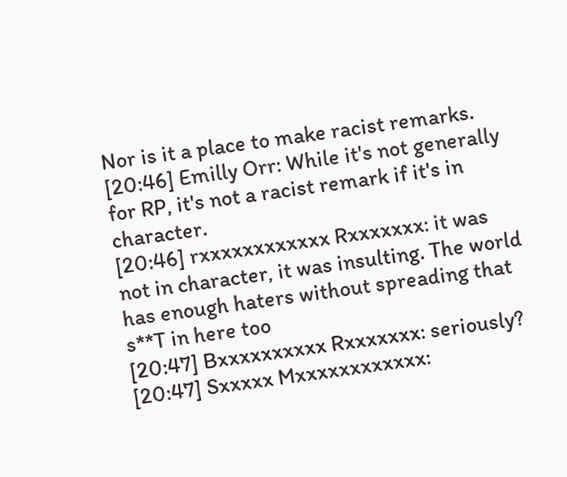Nor is it a place to make racist remarks.
[20:46] Emilly Orr: While it's not generally for RP, it's not a racist remark if it's in character.
[20:46] rxxxxxxxxxxxx Rxxxxxxx: it was not in character, it was insulting. The world has enough haters without spreading that s**T in here too
[20:47] Bxxxxxxxxxx Rxxxxxxx: seriously?
[20:47] Sxxxxx Mxxxxxxxxxxxx: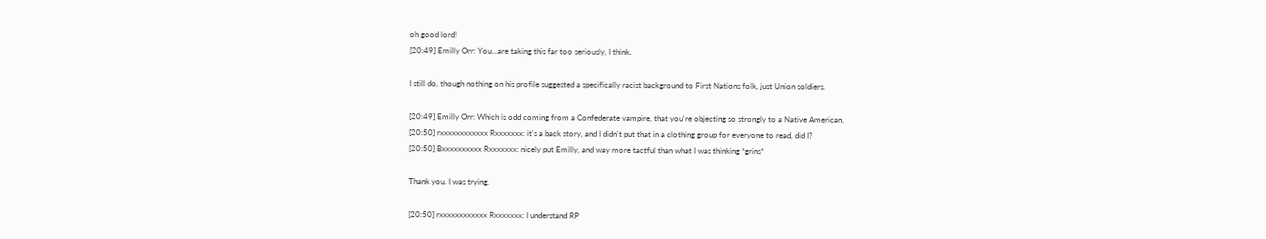oh good lord!
[20:49] Emilly Orr: You...are taking this far too seriously, I think.

I still do, though nothing on his profile suggested a specifically racist background to First Nations folk, just Union soldiers.

[20:49] Emilly Orr: Which is odd coming from a Confederate vampire, that you're objecting so strongly to a Native American.
[20:50] rxxxxxxxxxxxx Rxxxxxxx: it's a back story, and I didn't put that in a clothing group for everyone to read, did I?
[20:50] Bxxxxxxxxxx Rxxxxxxx: nicely put Emilly, and way more tactful than what I was thinking *grins*

Thank you. I was trying.

[20:50] rxxxxxxxxxxxx Rxxxxxxx: I understand RP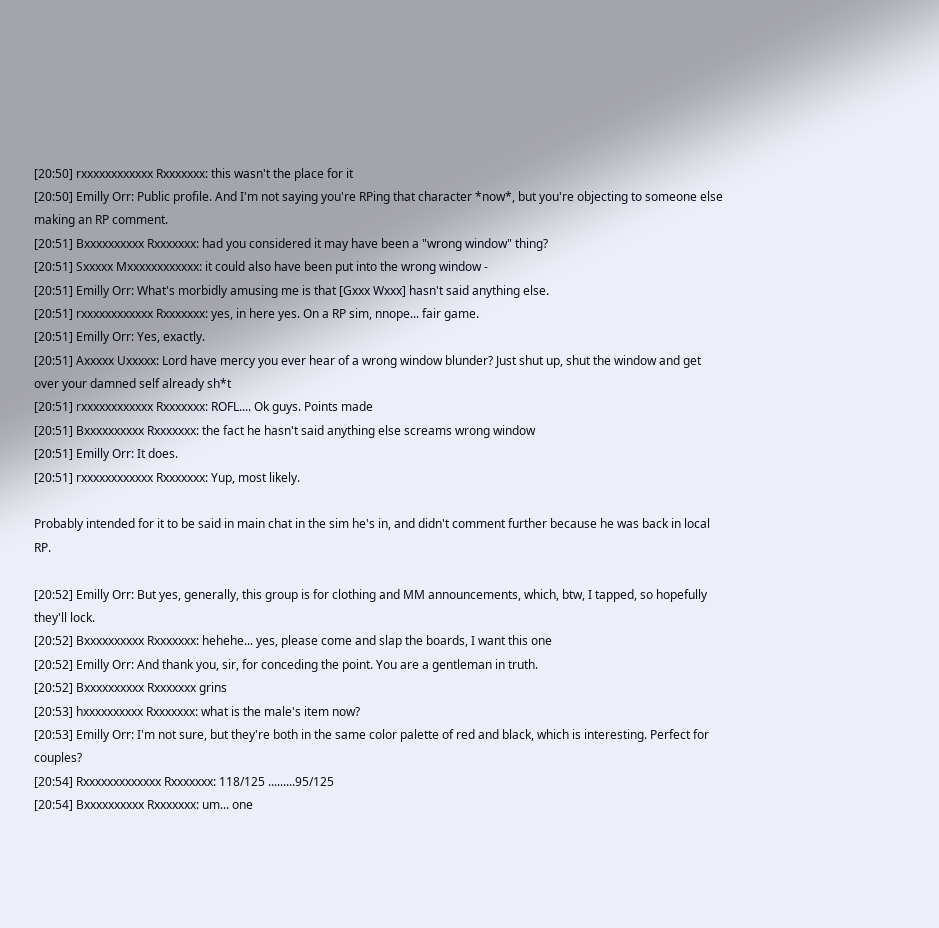[20:50] rxxxxxxxxxxxx Rxxxxxxx: this wasn't the place for it
[20:50] Emilly Orr: Public profile. And I'm not saying you're RPing that character *now*, but you're objecting to someone else making an RP comment.
[20:51] Bxxxxxxxxxx Rxxxxxxx: had you considered it may have been a "wrong window" thing?
[20:51] Sxxxxx Mxxxxxxxxxxxx: it could also have been put into the wrong window -
[20:51] Emilly Orr: What's morbidly amusing me is that [Gxxx Wxxx] hasn't said anything else.
[20:51] rxxxxxxxxxxxx Rxxxxxxx: yes, in here yes. On a RP sim, nnope... fair game.
[20:51] Emilly Orr: Yes, exactly.
[20:51] Axxxxx Uxxxxx: Lord have mercy you ever hear of a wrong window blunder? Just shut up, shut the window and get over your damned self already sh*t
[20:51] rxxxxxxxxxxxx Rxxxxxxx: ROFL.... Ok guys. Points made
[20:51] Bxxxxxxxxxx Rxxxxxxx: the fact he hasn't said anything else screams wrong window
[20:51] Emilly Orr: It does.
[20:51] rxxxxxxxxxxxx Rxxxxxxx: Yup, most likely.

Probably intended for it to be said in main chat in the sim he's in, and didn't comment further because he was back in local RP.

[20:52] Emilly Orr: But yes, generally, this group is for clothing and MM announcements, which, btw, I tapped, so hopefully they'll lock.
[20:52] Bxxxxxxxxxx Rxxxxxxx: hehehe... yes, please come and slap the boards, I want this one
[20:52] Emilly Orr: And thank you, sir, for conceding the point. You are a gentleman in truth.
[20:52] Bxxxxxxxxxx Rxxxxxxx grins
[20:53] hxxxxxxxxxx Rxxxxxxx: what is the male's item now?
[20:53] Emilly Orr: I'm not sure, but they're both in the same color palette of red and black, which is interesting. Perfect for couples?
[20:54] Rxxxxxxxxxxxxx Rxxxxxxx: 118/125 .........95/125
[20:54] Bxxxxxxxxxx Rxxxxxxx: um... one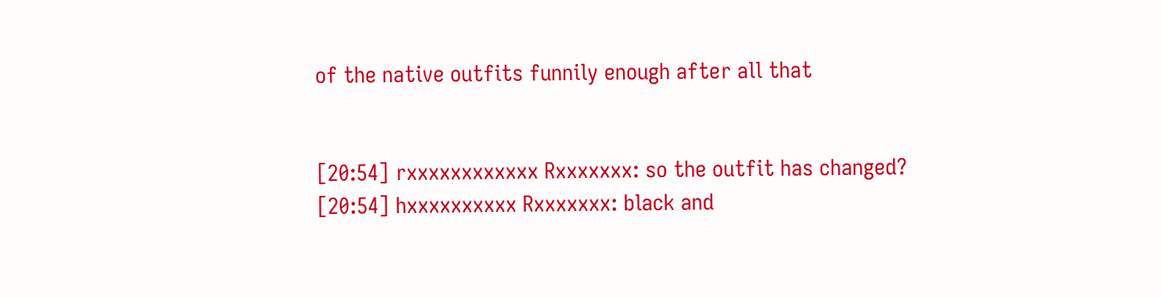of the native outfits funnily enough after all that


[20:54] rxxxxxxxxxxxx Rxxxxxxx: so the outfit has changed?
[20:54] hxxxxxxxxxx Rxxxxxxx: black and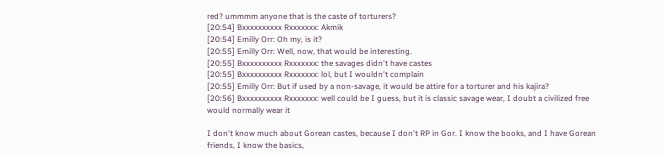red? ummmm anyone that is the caste of torturers?
[20:54] Bxxxxxxxxxx Rxxxxxxx: Akmik
[20:54] Emilly Orr: Oh my, is it?
[20:55] Emilly Orr: Well, now, that would be interesting.
[20:55] Bxxxxxxxxxx Rxxxxxxx: the savages didn't have castes
[20:55] Bxxxxxxxxxx Rxxxxxxx: lol, but I wouldn't complain
[20:55] Emilly Orr: But if used by a non-savage, it would be attire for a torturer and his kajira?
[20:56] Bxxxxxxxxxx Rxxxxxxx: well could be I guess, but it is classic savage wear, I doubt a civilized free would normally wear it

I don't know much about Gorean castes, because I don't RP in Gor. I know the books, and I have Gorean friends, I know the basics,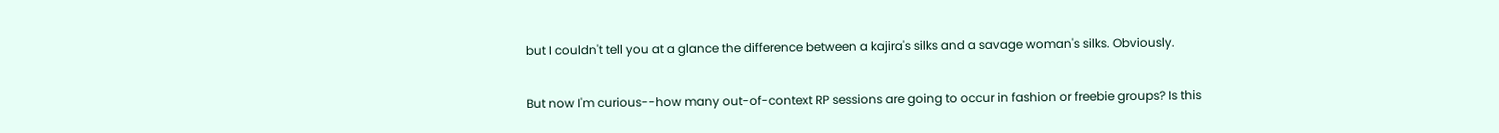but I couldn't tell you at a glance the difference between a kajira's silks and a savage woman's silks. Obviously.

But now I'm curious--how many out-of-context RP sessions are going to occur in fashion or freebie groups? Is this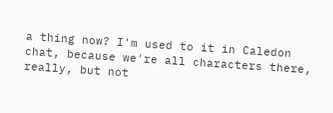a thing now? I'm used to it in Caledon chat, because we're all characters there, really, but not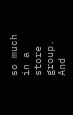so much in a store group. And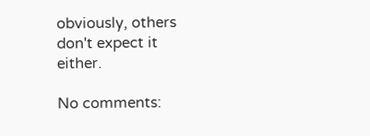obviously, others don't expect it either.

No comments: